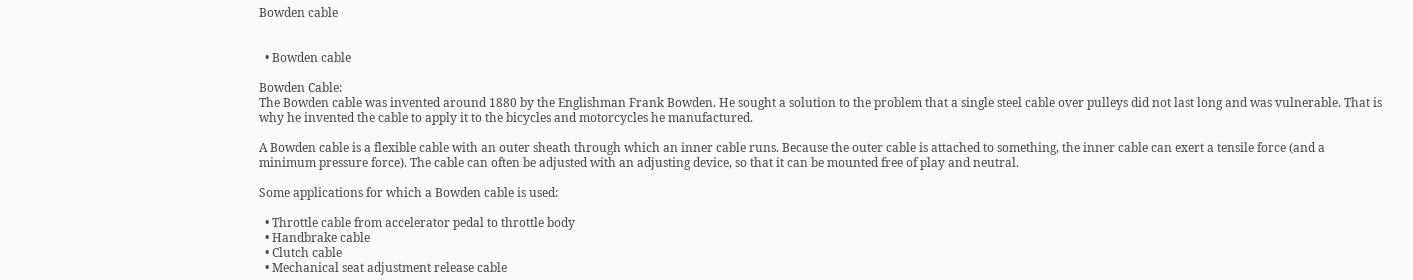Bowden cable


  • Bowden cable

Bowden Cable:
The Bowden cable was invented around 1880 by the Englishman Frank Bowden. He sought a solution to the problem that a single steel cable over pulleys did not last long and was vulnerable. That is why he invented the cable to apply it to the bicycles and motorcycles he manufactured.

A Bowden cable is a flexible cable with an outer sheath through which an inner cable runs. Because the outer cable is attached to something, the inner cable can exert a tensile force (and a minimum pressure force). The cable can often be adjusted with an adjusting device, so that it can be mounted free of play and neutral.

Some applications for which a Bowden cable is used:

  • Throttle cable from accelerator pedal to throttle body
  • Handbrake cable
  • Clutch cable
  • Mechanical seat adjustment release cable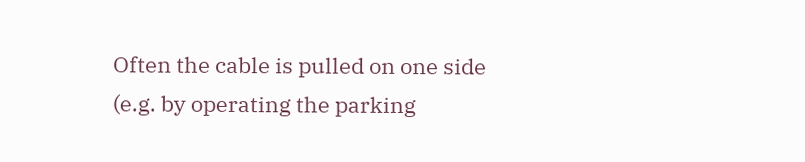Often the cable is pulled on one side (e.g. by operating the parking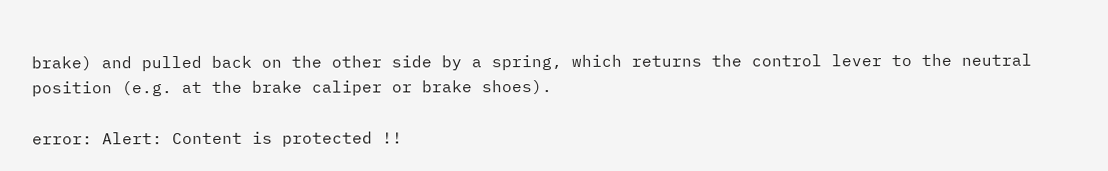brake) and pulled back on the other side by a spring, which returns the control lever to the neutral position (e.g. at the brake caliper or brake shoes).

error: Alert: Content is protected !!